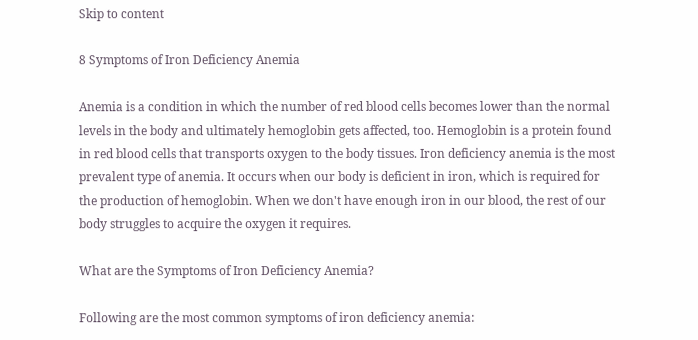Skip to content

8 Symptoms of Iron Deficiency Anemia

Anemia is a condition in which the number of red blood cells becomes lower than the normal levels in the body and ultimately hemoglobin gets affected, too. Hemoglobin is a protein found in red blood cells that transports oxygen to the body tissues. Iron deficiency anemia is the most prevalent type of anemia. It occurs when our body is deficient in iron, which is required for the production of hemoglobin. When we don't have enough iron in our blood, the rest of our body struggles to acquire the oxygen it requires.

What are the Symptoms of Iron Deficiency Anemia?

Following are the most common symptoms of iron deficiency anemia: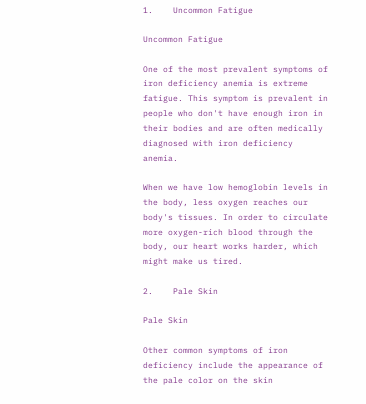1.    Uncommon Fatigue

Uncommon Fatigue

One of the most prevalent symptoms of iron deficiency anemia is extreme fatigue. This symptom is prevalent in people who don't have enough iron in their bodies and are often medically diagnosed with iron deficiency anemia.

When we have low hemoglobin levels in the body, less oxygen reaches our body's tissues. In order to circulate more oxygen-rich blood through the body, our heart works harder, which might make us tired.

2.    Pale Skin

Pale Skin

Other common symptoms of iron deficiency include the appearance of the pale color on the skin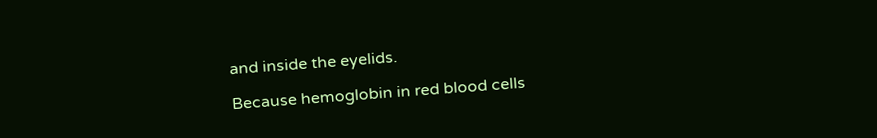and inside the eyelids.

Because hemoglobin in red blood cells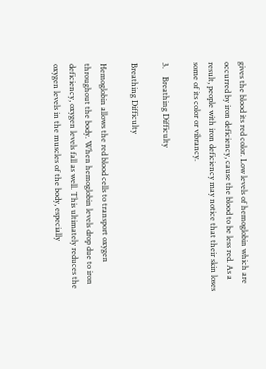gives the blood its red color. Low levels of hemoglobin which are occurred by iron deficiency, cause the blood to be less red. As a result, people with iron deficiency may notice that their skin loses some of its color or vibrancy.

3.    Breathing Difficulty

Breathing Difficulty

Hemoglobin allows the red blood cells to transport oxygen throughout the body. When hemoglobin levels drop due to iron deficiency, oxygen levels fall as well. This ultimately reduces the oxygen levels in the muscles of the body, especially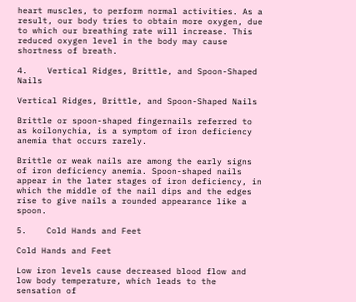heart muscles, to perform normal activities. As a result, our body tries to obtain more oxygen, due to which our breathing rate will increase. This reduced oxygen level in the body may cause shortness of breath.

4.    Vertical Ridges, Brittle, and Spoon-Shaped Nails

Vertical Ridges, Brittle, and Spoon-Shaped Nails

Brittle or spoon-shaped fingernails referred to as koilonychia, is a symptom of iron deficiency anemia that occurs rarely.

Brittle or weak nails are among the early signs of iron deficiency anemia. Spoon-shaped nails appear in the later stages of iron deficiency, in which the middle of the nail dips and the edges rise to give nails a rounded appearance like a spoon.

5.    Cold Hands and Feet

Cold Hands and Feet

Low iron levels cause decreased blood flow and low body temperature, which leads to the sensation of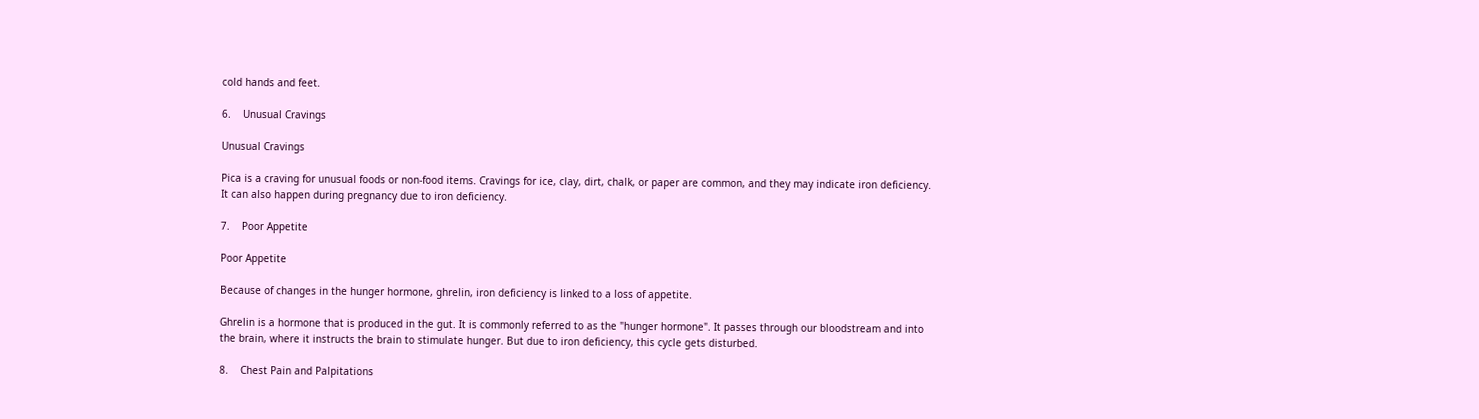cold hands and feet.

6.    Unusual Cravings

Unusual Cravings

Pica is a craving for unusual foods or non-food items. Cravings for ice, clay, dirt, chalk, or paper are common, and they may indicate iron deficiency. It can also happen during pregnancy due to iron deficiency.

7.    Poor Appetite

Poor Appetite

Because of changes in the hunger hormone, ghrelin, iron deficiency is linked to a loss of appetite.

Ghrelin is a hormone that is produced in the gut. It is commonly referred to as the "hunger hormone". It passes through our bloodstream and into the brain, where it instructs the brain to stimulate hunger. But due to iron deficiency, this cycle gets disturbed.

8.    Chest Pain and Palpitations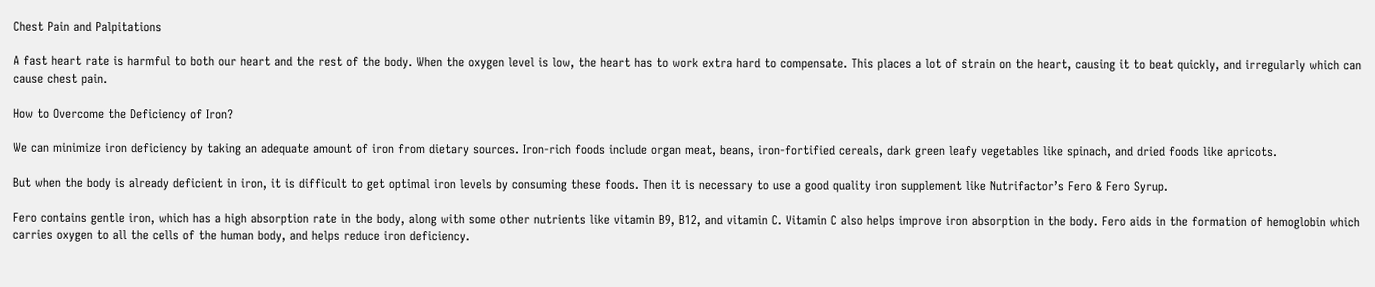Chest Pain and Palpitations

A fast heart rate is harmful to both our heart and the rest of the body. When the oxygen level is low, the heart has to work extra hard to compensate. This places a lot of strain on the heart, causing it to beat quickly, and irregularly which can cause chest pain.

How to Overcome the Deficiency of Iron?

We can minimize iron deficiency by taking an adequate amount of iron from dietary sources. Iron-rich foods include organ meat, beans, iron-fortified cereals, dark green leafy vegetables like spinach, and dried foods like apricots.

But when the body is already deficient in iron, it is difficult to get optimal iron levels by consuming these foods. Then it is necessary to use a good quality iron supplement like Nutrifactor’s Fero & Fero Syrup.

Fero contains gentle iron, which has a high absorption rate in the body, along with some other nutrients like vitamin B9, B12, and vitamin C. Vitamin C also helps improve iron absorption in the body. Fero aids in the formation of hemoglobin which carries oxygen to all the cells of the human body, and helps reduce iron deficiency.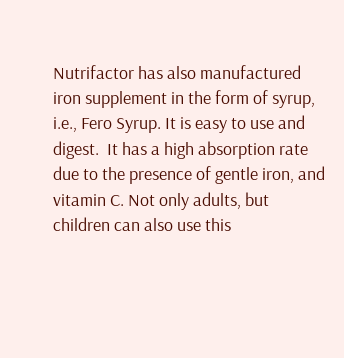Nutrifactor has also manufactured iron supplement in the form of syrup, i.e., Fero Syrup. It is easy to use and digest.  It has a high absorption rate due to the presence of gentle iron, and vitamin C. Not only adults, but children can also use this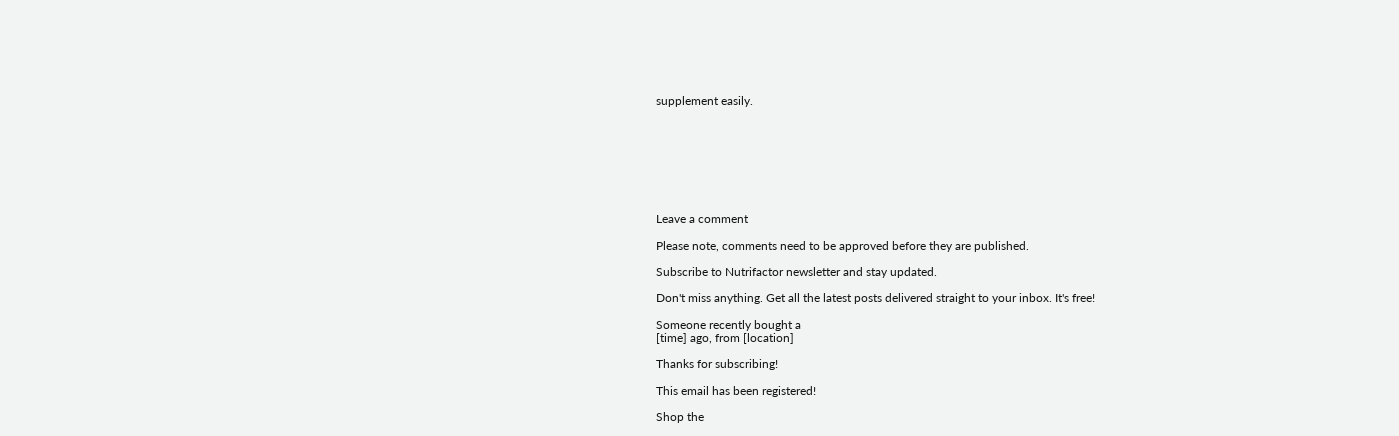supplement easily.








Leave a comment

Please note, comments need to be approved before they are published.

Subscribe to Nutrifactor newsletter and stay updated.

Don't miss anything. Get all the latest posts delivered straight to your inbox. It's free!

Someone recently bought a
[time] ago, from [location]

Thanks for subscribing!

This email has been registered!

Shop the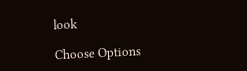look

Choose Options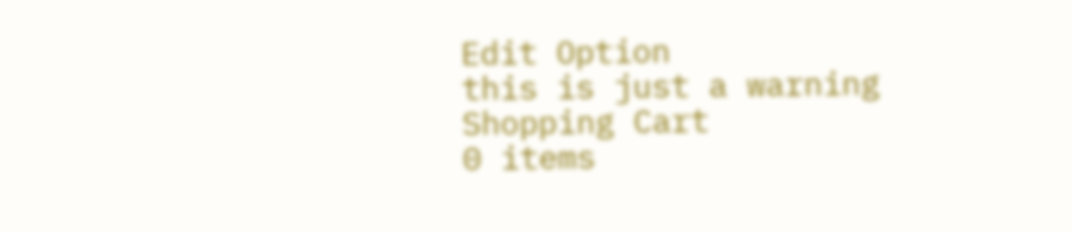Edit Option
this is just a warning
Shopping Cart
0 items